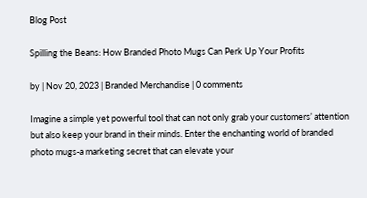Blog Post

Spilling the Beans: How Branded Photo Mugs Can Perk Up Your Profits

by | Nov 20, 2023 | Branded Merchandise | 0 comments

Imagine a simple yet powerful tool that can not only grab your customers’ attention but also keep your brand in their minds. Enter the enchanting world of branded photo mugs-a marketing secret that can elevate your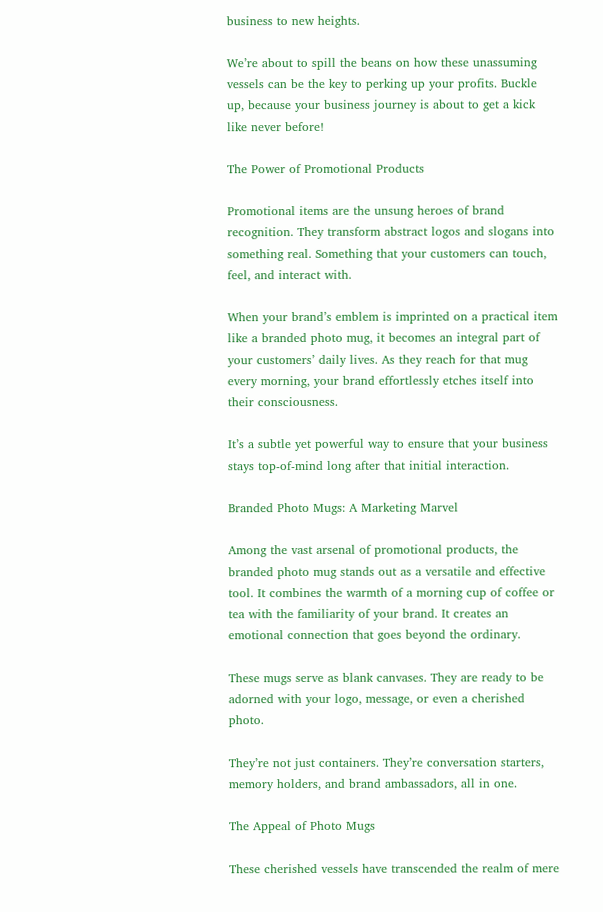business to new heights.

We’re about to spill the beans on how these unassuming vessels can be the key to perking up your profits. Buckle up, because your business journey is about to get a kick like never before!

The Power of Promotional Products

Promotional items are the unsung heroes of brand recognition. They transform abstract logos and slogans into something real. Something that your customers can touch, feel, and interact with.

When your brand’s emblem is imprinted on a practical item like a branded photo mug, it becomes an integral part of your customers’ daily lives. As they reach for that mug every morning, your brand effortlessly etches itself into their consciousness.

It’s a subtle yet powerful way to ensure that your business stays top-of-mind long after that initial interaction.

Branded Photo Mugs: A Marketing Marvel

Among the vast arsenal of promotional products, the branded photo mug stands out as a versatile and effective tool. It combines the warmth of a morning cup of coffee or tea with the familiarity of your brand. It creates an emotional connection that goes beyond the ordinary.

These mugs serve as blank canvases. They are ready to be adorned with your logo, message, or even a cherished photo.

They’re not just containers. They’re conversation starters, memory holders, and brand ambassadors, all in one.

The Appeal of Photo Mugs

These cherished vessels have transcended the realm of mere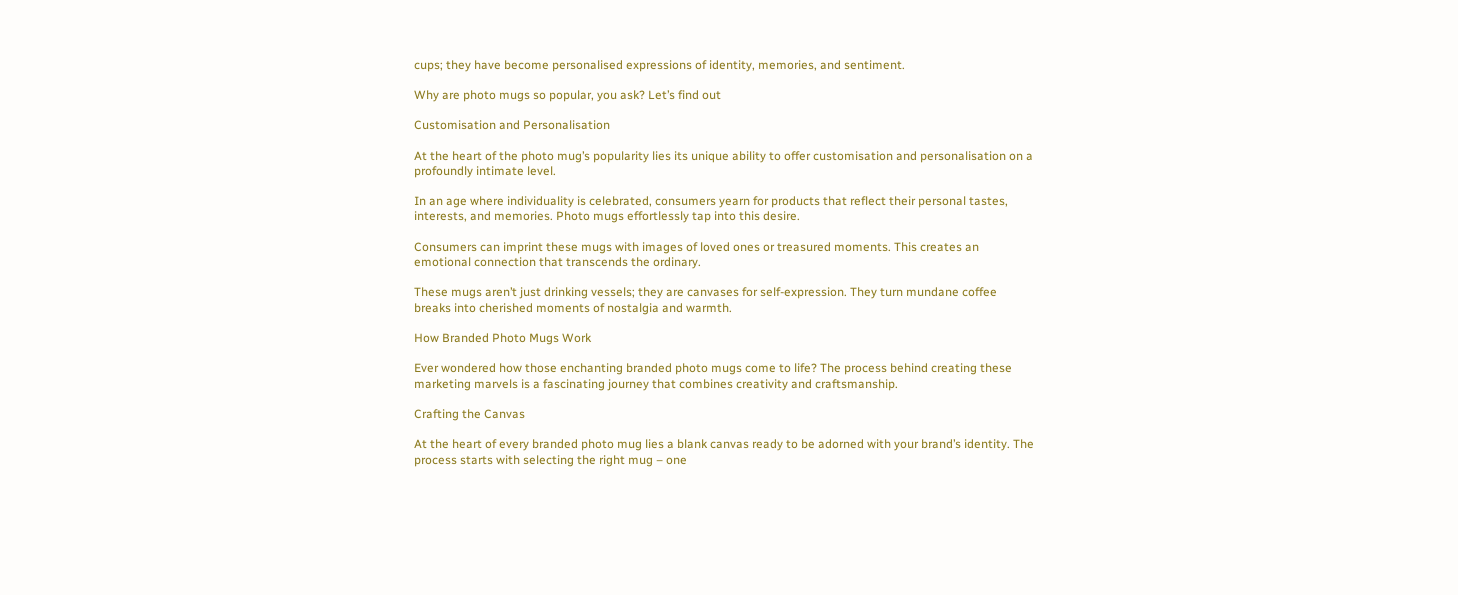cups; they have become personalised expressions of identity, memories, and sentiment.

Why are photo mugs so popular, you ask? Let’s find out

Customisation and Personalisation

At the heart of the photo mug’s popularity lies its unique ability to offer customisation and personalisation on a profoundly intimate level.

In an age where individuality is celebrated, consumers yearn for products that reflect their personal tastes, interests, and memories. Photo mugs effortlessly tap into this desire.

Consumers can imprint these mugs with images of loved ones or treasured moments. This creates an emotional connection that transcends the ordinary.

These mugs aren’t just drinking vessels; they are canvases for self-expression. They turn mundane coffee breaks into cherished moments of nostalgia and warmth.

How Branded Photo Mugs Work

Ever wondered how those enchanting branded photo mugs come to life? The process behind creating these marketing marvels is a fascinating journey that combines creativity and craftsmanship.

Crafting the Canvas

At the heart of every branded photo mug lies a blank canvas ready to be adorned with your brand’s identity. The process starts with selecting the right mug – one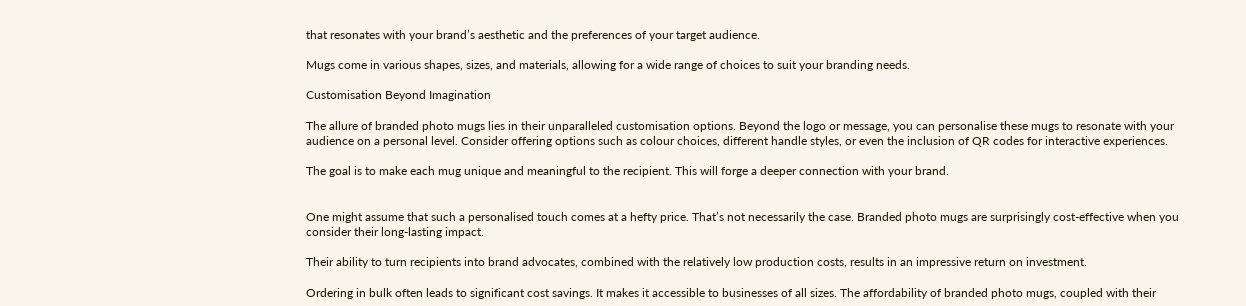that resonates with your brand’s aesthetic and the preferences of your target audience.

Mugs come in various shapes, sizes, and materials, allowing for a wide range of choices to suit your branding needs.

Customisation Beyond Imagination

The allure of branded photo mugs lies in their unparalleled customisation options. Beyond the logo or message, you can personalise these mugs to resonate with your audience on a personal level. Consider offering options such as colour choices, different handle styles, or even the inclusion of QR codes for interactive experiences.

The goal is to make each mug unique and meaningful to the recipient. This will forge a deeper connection with your brand.


One might assume that such a personalised touch comes at a hefty price. That’s not necessarily the case. Branded photo mugs are surprisingly cost-effective when you consider their long-lasting impact.

Their ability to turn recipients into brand advocates, combined with the relatively low production costs, results in an impressive return on investment.

Ordering in bulk often leads to significant cost savings. It makes it accessible to businesses of all sizes. The affordability of branded photo mugs, coupled with their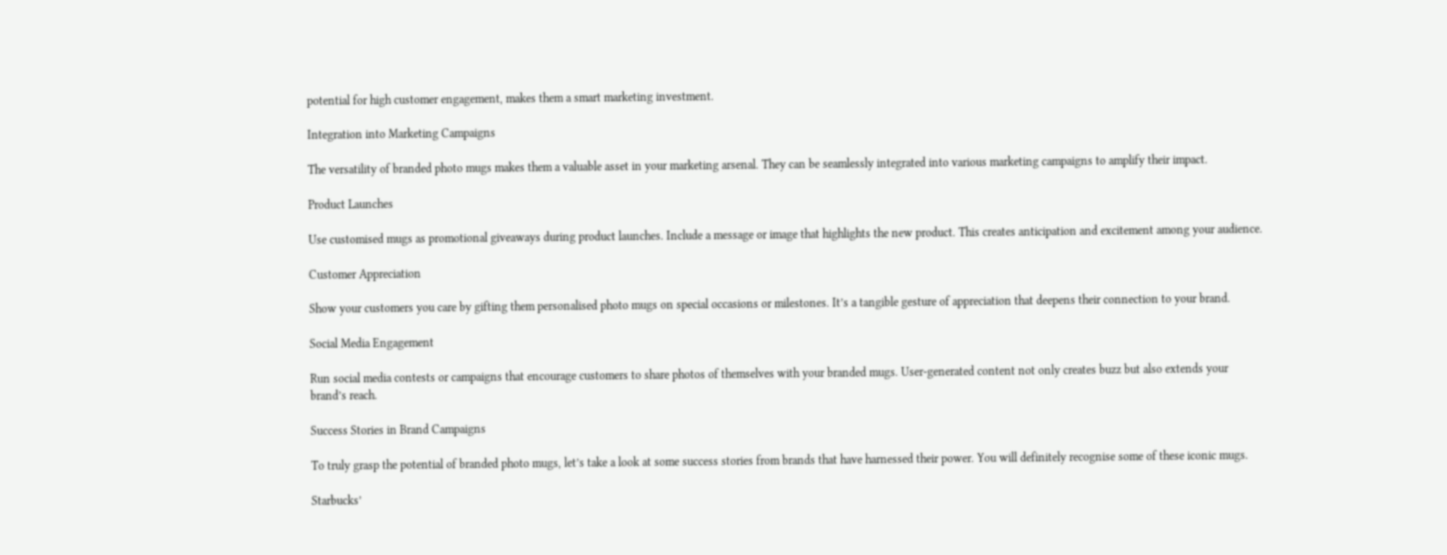potential for high customer engagement, makes them a smart marketing investment.

Integration into Marketing Campaigns

The versatility of branded photo mugs makes them a valuable asset in your marketing arsenal. They can be seamlessly integrated into various marketing campaigns to amplify their impact.

Product Launches

Use customised mugs as promotional giveaways during product launches. Include a message or image that highlights the new product. This creates anticipation and excitement among your audience.

Customer Appreciation

Show your customers you care by gifting them personalised photo mugs on special occasions or milestones. It’s a tangible gesture of appreciation that deepens their connection to your brand.

Social Media Engagement

Run social media contests or campaigns that encourage customers to share photos of themselves with your branded mugs. User-generated content not only creates buzz but also extends your brand’s reach.

Success Stories in Brand Campaigns

To truly grasp the potential of branded photo mugs, let’s take a look at some success stories from brands that have harnessed their power. You will definitely recognise some of these iconic mugs.

Starbucks’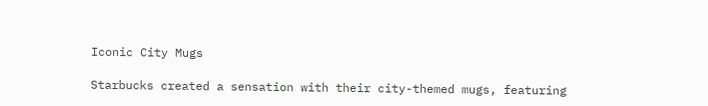Iconic City Mugs

Starbucks created a sensation with their city-themed mugs, featuring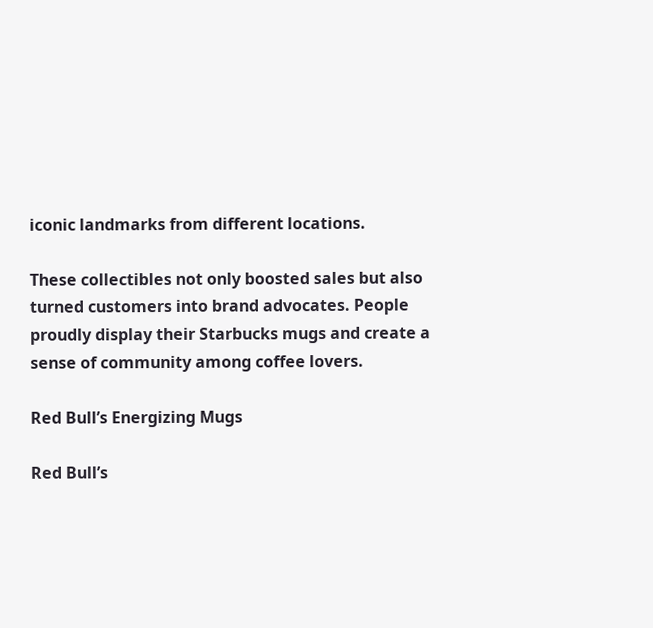iconic landmarks from different locations.

These collectibles not only boosted sales but also turned customers into brand advocates. People proudly display their Starbucks mugs and create a sense of community among coffee lovers.

Red Bull’s Energizing Mugs

Red Bull’s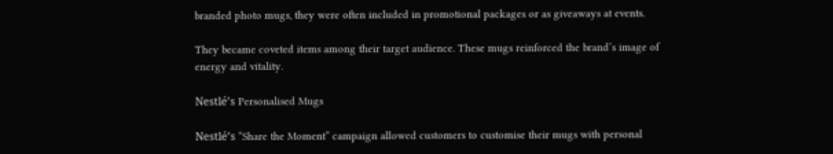branded photo mugs, they were often included in promotional packages or as giveaways at events.

They became coveted items among their target audience. These mugs reinforced the brand’s image of energy and vitality.

Nestlé’s Personalised Mugs

Nestlé’s “Share the Moment” campaign allowed customers to customise their mugs with personal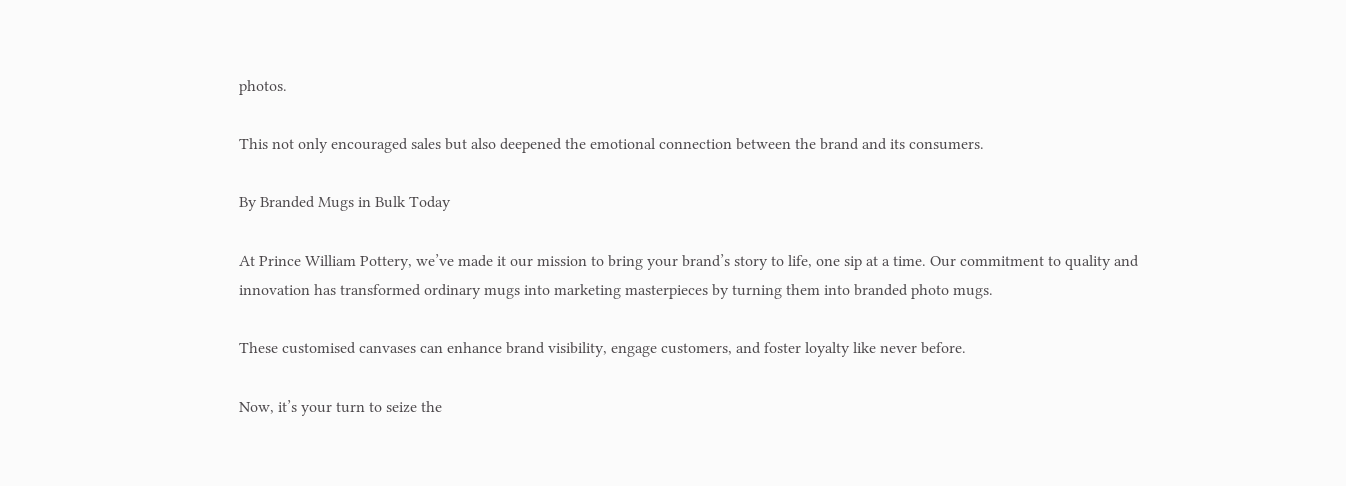photos.

This not only encouraged sales but also deepened the emotional connection between the brand and its consumers.

By Branded Mugs in Bulk Today

At Prince William Pottery, we’ve made it our mission to bring your brand’s story to life, one sip at a time. Our commitment to quality and innovation has transformed ordinary mugs into marketing masterpieces by turning them into branded photo mugs.

These customised canvases can enhance brand visibility, engage customers, and foster loyalty like never before.

Now, it’s your turn to seize the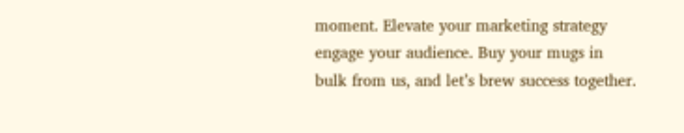moment. Elevate your marketing strategy engage your audience. Buy your mugs in bulk from us, and let’s brew success together.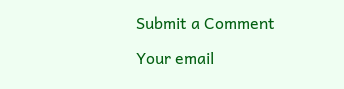Submit a Comment

Your email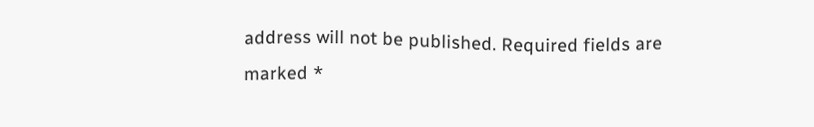address will not be published. Required fields are marked *